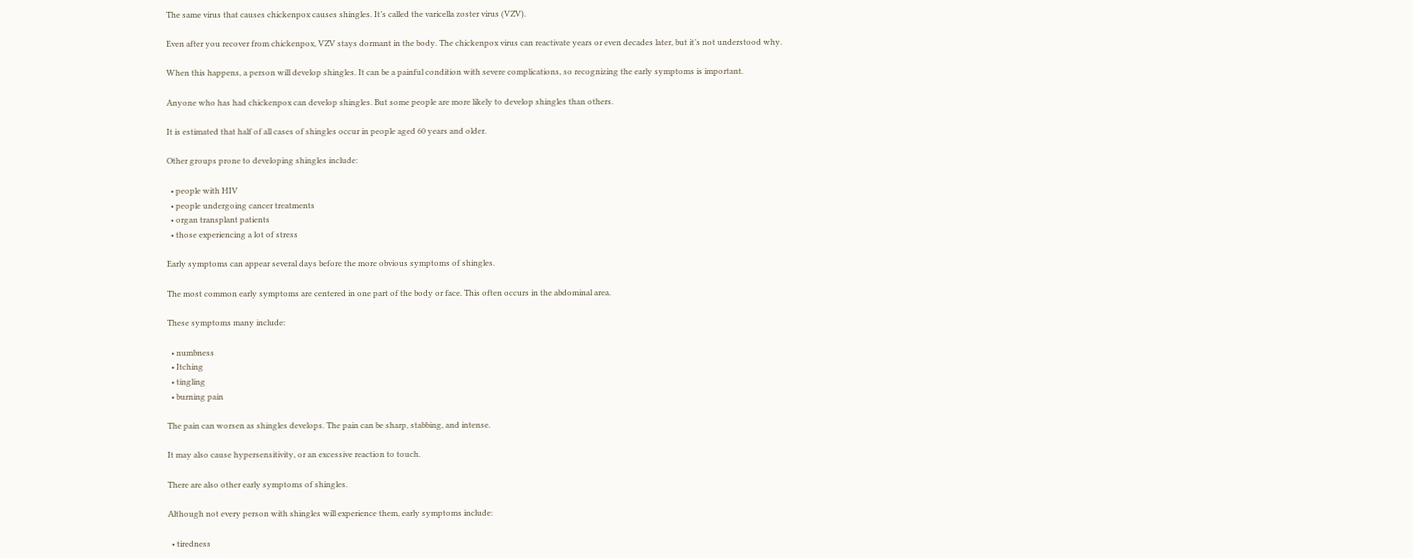The same virus that causes chickenpox causes shingles. It’s called the varicella zoster virus (VZV).

Even after you recover from chickenpox, VZV stays dormant in the body. The chickenpox virus can reactivate years or even decades later, but it’s not understood why.

When this happens, a person will develop shingles. It can be a painful condition with severe complications, so recognizing the early symptoms is important.

Anyone who has had chickenpox can develop shingles. But some people are more likely to develop shingles than others.

It is estimated that half of all cases of shingles occur in people aged 60 years and older.

Other groups prone to developing shingles include:

  • people with HIV
  • people undergoing cancer treatments
  • organ transplant patients
  • those experiencing a lot of stress

Early symptoms can appear several days before the more obvious symptoms of shingles.

The most common early symptoms are centered in one part of the body or face. This often occurs in the abdominal area.

These symptoms many include:

  • numbness
  • Itching
  • tingling
  • burning pain

The pain can worsen as shingles develops. The pain can be sharp, stabbing, and intense.

It may also cause hypersensitivity, or an excessive reaction to touch.

There are also other early symptoms of shingles.

Although not every person with shingles will experience them, early symptoms include:

  • tiredness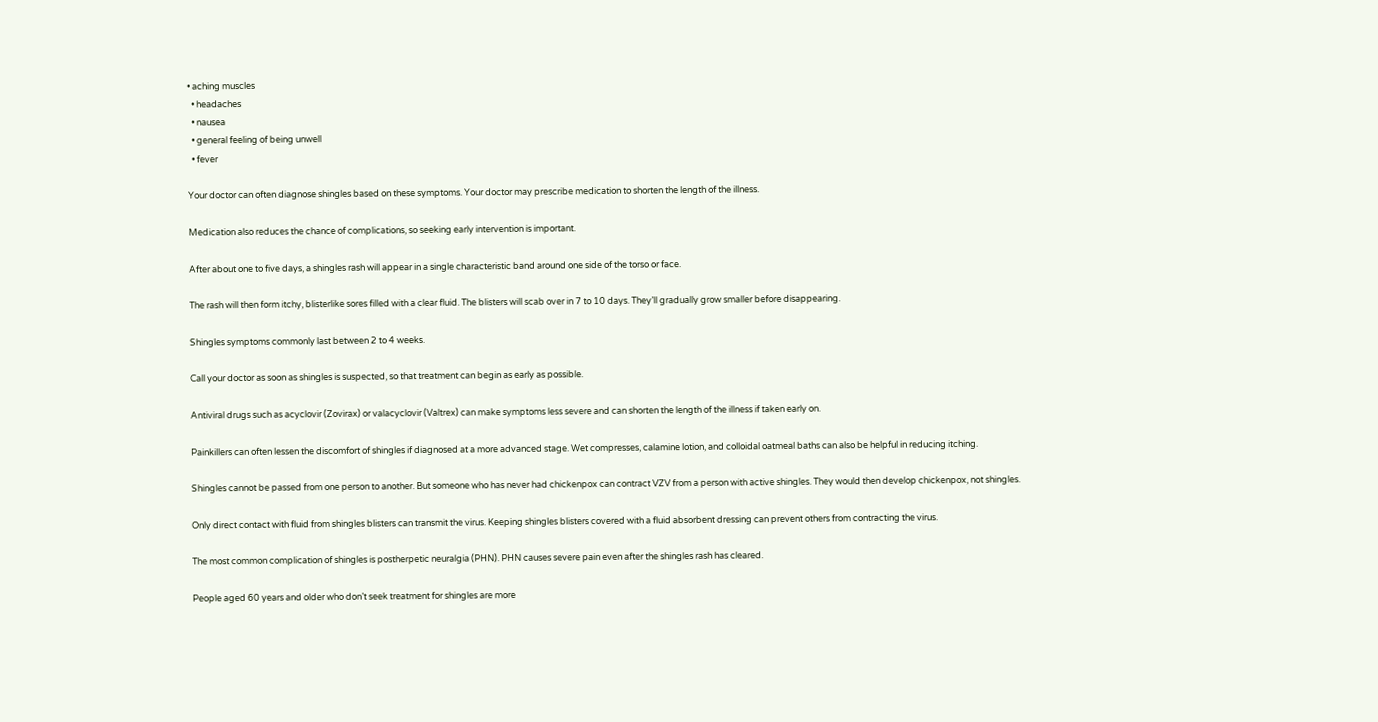• aching muscles
  • headaches
  • nausea
  • general feeling of being unwell
  • fever

Your doctor can often diagnose shingles based on these symptoms. Your doctor may prescribe medication to shorten the length of the illness.

Medication also reduces the chance of complications, so seeking early intervention is important.

After about one to five days, a shingles rash will appear in a single characteristic band around one side of the torso or face.

The rash will then form itchy, blisterlike sores filled with a clear fluid. The blisters will scab over in 7 to 10 days. They’ll gradually grow smaller before disappearing.

Shingles symptoms commonly last between 2 to 4 weeks.

Call your doctor as soon as shingles is suspected, so that treatment can begin as early as possible.

Antiviral drugs such as acyclovir (Zovirax) or valacyclovir (Valtrex) can make symptoms less severe and can shorten the length of the illness if taken early on.

Painkillers can often lessen the discomfort of shingles if diagnosed at a more advanced stage. Wet compresses, calamine lotion, and colloidal oatmeal baths can also be helpful in reducing itching.

Shingles cannot be passed from one person to another. But someone who has never had chickenpox can contract VZV from a person with active shingles. They would then develop chickenpox, not shingles.

Only direct contact with fluid from shingles blisters can transmit the virus. Keeping shingles blisters covered with a fluid absorbent dressing can prevent others from contracting the virus.

The most common complication of shingles is postherpetic neuralgia (PHN). PHN causes severe pain even after the shingles rash has cleared.

People aged 60 years and older who don’t seek treatment for shingles are more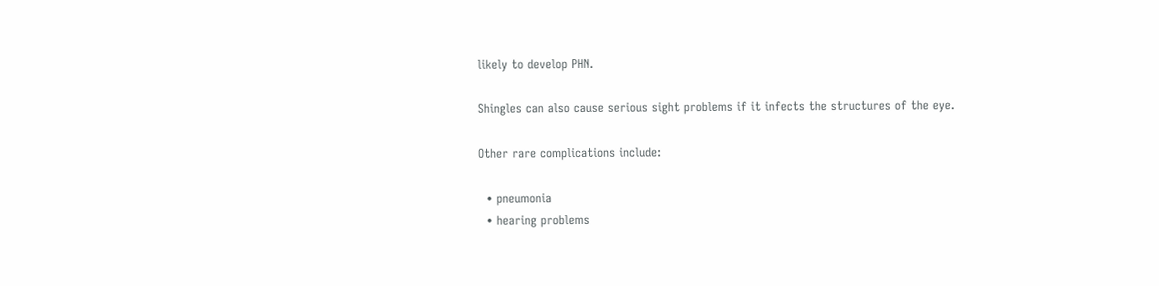likely to develop PHN.

Shingles can also cause serious sight problems if it infects the structures of the eye.

Other rare complications include:

  • pneumonia
  • hearing problems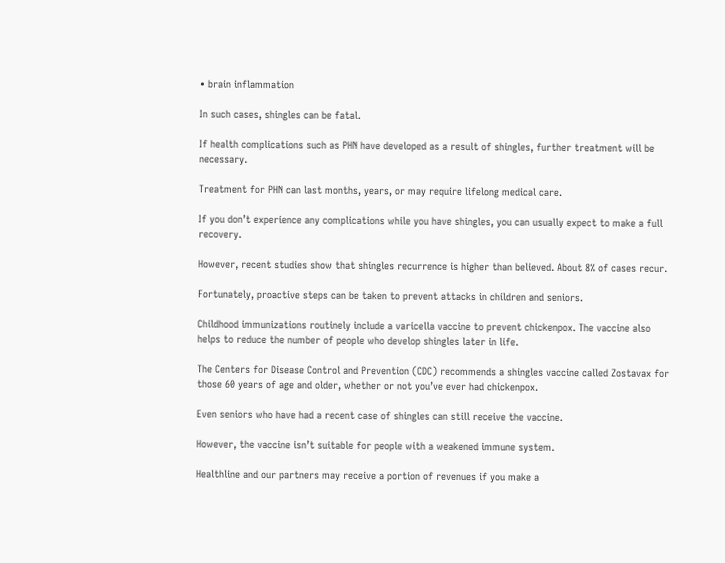• brain inflammation

In such cases, shingles can be fatal.

If health complications such as PHN have developed as a result of shingles, further treatment will be necessary.

Treatment for PHN can last months, years, or may require lifelong medical care.

If you don’t experience any complications while you have shingles, you can usually expect to make a full recovery.

However, recent studies show that shingles recurrence is higher than believed. About 8% of cases recur.

Fortunately, proactive steps can be taken to prevent attacks in children and seniors.

Childhood immunizations routinely include a varicella vaccine to prevent chickenpox. The vaccine also helps to reduce the number of people who develop shingles later in life.

The Centers for Disease Control and Prevention (CDC) recommends a shingles vaccine called Zostavax for those 60 years of age and older, whether or not you’ve ever had chickenpox.

Even seniors who have had a recent case of shingles can still receive the vaccine.

However, the vaccine isn’t suitable for people with a weakened immune system.

Healthline and our partners may receive a portion of revenues if you make a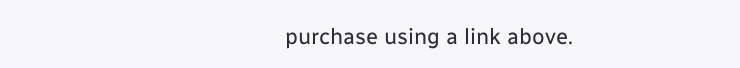purchase using a link above.